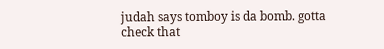judah says tomboy is da bomb. gotta check that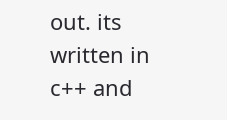out. its written in c++ and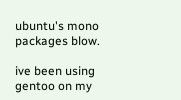ubuntu's mono packages blow.

ive been using gentoo on my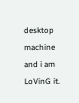desktop machine and i am LoVinG it.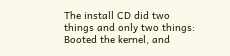The install CD did two things and only two things: Booted the kernel, and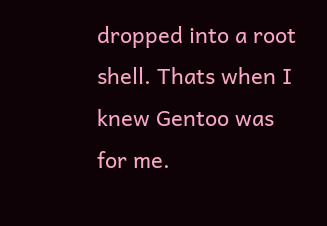dropped into a root shell. Thats when I knew Gentoo was for me.